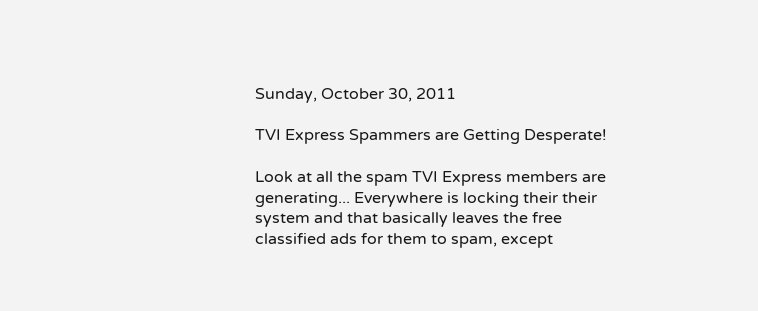Sunday, October 30, 2011

TVI Express Spammers are Getting Desperate!

Look at all the spam TVI Express members are generating... Everywhere is locking their their system and that basically leaves the free classified ads for them to spam, except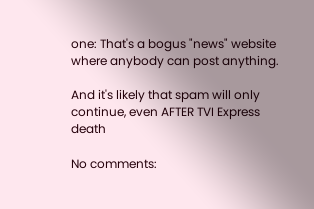one: That's a bogus "news" website where anybody can post anything.

And it's likely that spam will only continue, even AFTER TVI Express death

No comments: